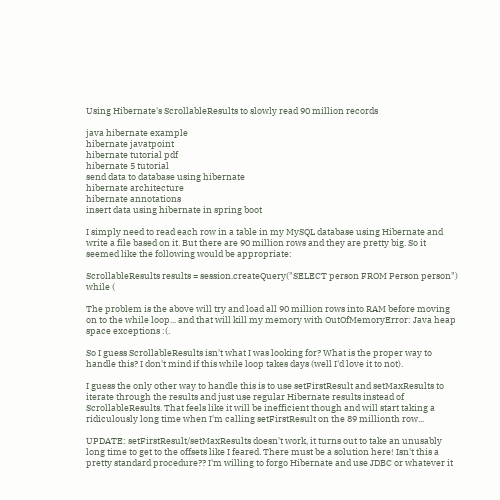Using Hibernate's ScrollableResults to slowly read 90 million records

java hibernate example
hibernate javatpoint
hibernate tutorial pdf
hibernate 5 tutorial
send data to database using hibernate
hibernate architecture
hibernate annotations
insert data using hibernate in spring boot

I simply need to read each row in a table in my MySQL database using Hibernate and write a file based on it. But there are 90 million rows and they are pretty big. So it seemed like the following would be appropriate:

ScrollableResults results = session.createQuery("SELECT person FROM Person person")
while (

The problem is the above will try and load all 90 million rows into RAM before moving on to the while loop... and that will kill my memory with OutOfMemoryError: Java heap space exceptions :(.

So I guess ScrollableResults isn't what I was looking for? What is the proper way to handle this? I don't mind if this while loop takes days (well I'd love it to not).

I guess the only other way to handle this is to use setFirstResult and setMaxResults to iterate through the results and just use regular Hibernate results instead of ScrollableResults. That feels like it will be inefficient though and will start taking a ridiculously long time when I'm calling setFirstResult on the 89 millionth row...

UPDATE: setFirstResult/setMaxResults doesn't work, it turns out to take an unusably long time to get to the offsets like I feared. There must be a solution here! Isn't this a pretty standard procedure?? I'm willing to forgo Hibernate and use JDBC or whatever it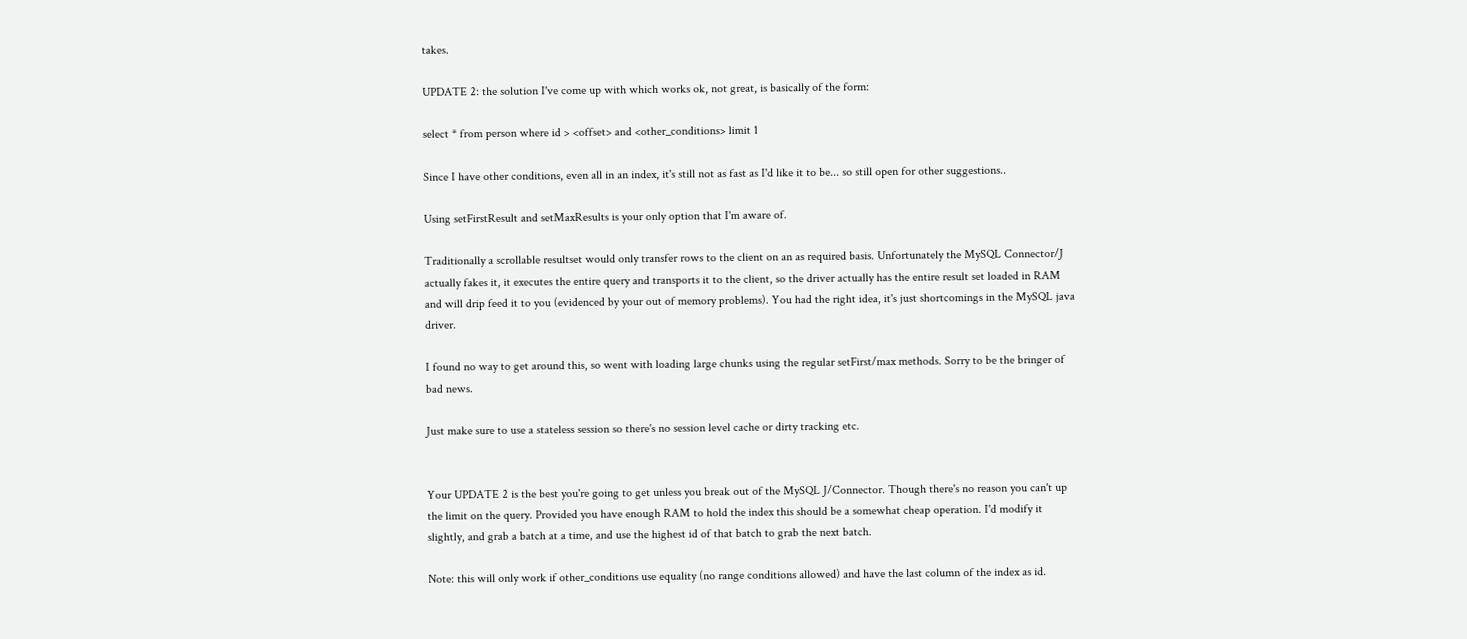takes.

UPDATE 2: the solution I've come up with which works ok, not great, is basically of the form:

select * from person where id > <offset> and <other_conditions> limit 1

Since I have other conditions, even all in an index, it's still not as fast as I'd like it to be... so still open for other suggestions..

Using setFirstResult and setMaxResults is your only option that I'm aware of.

Traditionally a scrollable resultset would only transfer rows to the client on an as required basis. Unfortunately the MySQL Connector/J actually fakes it, it executes the entire query and transports it to the client, so the driver actually has the entire result set loaded in RAM and will drip feed it to you (evidenced by your out of memory problems). You had the right idea, it's just shortcomings in the MySQL java driver.

I found no way to get around this, so went with loading large chunks using the regular setFirst/max methods. Sorry to be the bringer of bad news.

Just make sure to use a stateless session so there's no session level cache or dirty tracking etc.


Your UPDATE 2 is the best you're going to get unless you break out of the MySQL J/Connector. Though there's no reason you can't up the limit on the query. Provided you have enough RAM to hold the index this should be a somewhat cheap operation. I'd modify it slightly, and grab a batch at a time, and use the highest id of that batch to grab the next batch.

Note: this will only work if other_conditions use equality (no range conditions allowed) and have the last column of the index as id.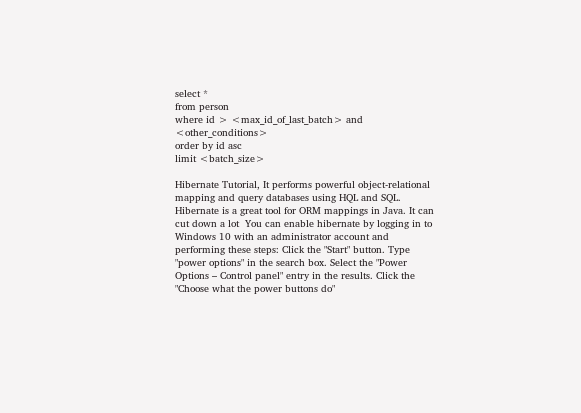select *
from person
where id > <max_id_of_last_batch> and <other_conditions>
order by id asc
limit <batch_size>

Hibernate Tutorial, It performs powerful object-relational mapping and query databases using HQL and SQL. Hibernate is a great tool for ORM mappings in Java. It can cut down a lot  You can enable hibernate by logging in to Windows 10 with an administrator account and performing these steps: Click the "Start" button. Type "power options" in the search box. Select the "Power Options – Control panel" entry in the results. Click the "Choose what the power buttons do"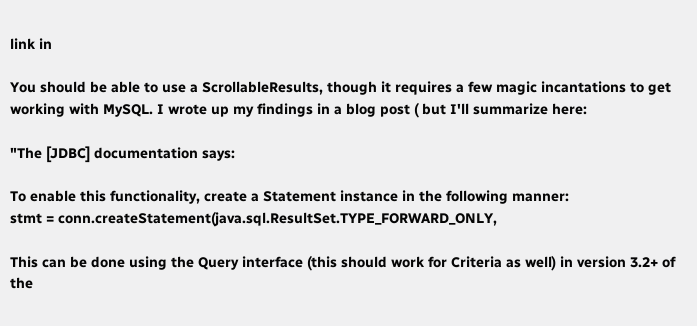link in

You should be able to use a ScrollableResults, though it requires a few magic incantations to get working with MySQL. I wrote up my findings in a blog post ( but I'll summarize here:

"The [JDBC] documentation says:

To enable this functionality, create a Statement instance in the following manner:
stmt = conn.createStatement(java.sql.ResultSet.TYPE_FORWARD_ONLY,

This can be done using the Query interface (this should work for Criteria as well) in version 3.2+ of the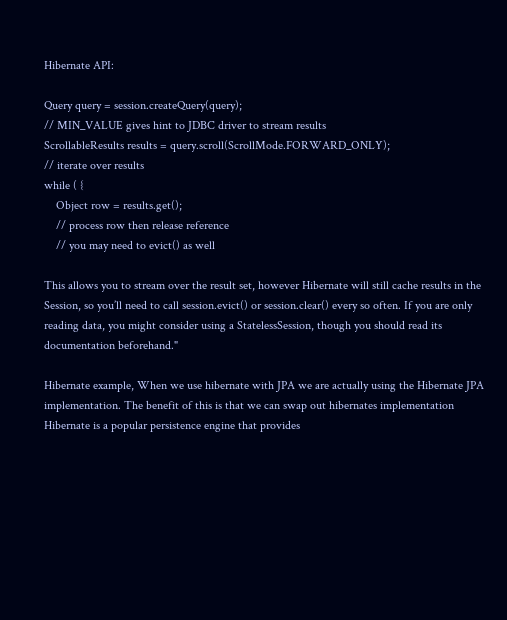Hibernate API:

Query query = session.createQuery(query);
// MIN_VALUE gives hint to JDBC driver to stream results
ScrollableResults results = query.scroll(ScrollMode.FORWARD_ONLY);
// iterate over results
while ( {
    Object row = results.get();
    // process row then release reference
    // you may need to evict() as well

This allows you to stream over the result set, however Hibernate will still cache results in the Session, so you’ll need to call session.evict() or session.clear() every so often. If you are only reading data, you might consider using a StatelessSession, though you should read its documentation beforehand."

Hibernate example, When we use hibernate with JPA we are actually using the Hibernate JPA implementation. The benefit of this is that we can swap out hibernates implementation  Hibernate is a popular persistence engine that provides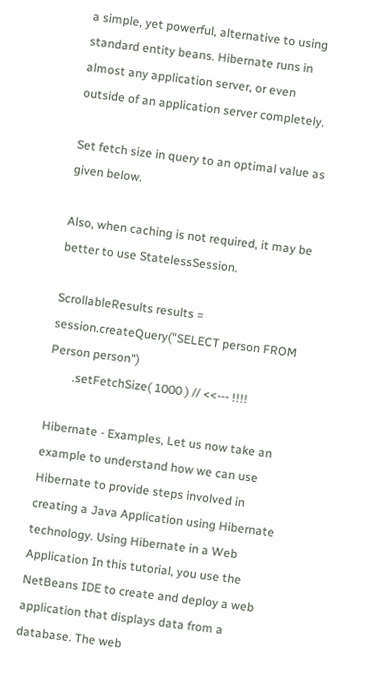a simple, yet powerful, alternative to using standard entity beans. Hibernate runs in almost any application server, or even outside of an application server completely.

Set fetch size in query to an optimal value as given below.

Also, when caching is not required, it may be better to use StatelessSession.

ScrollableResults results = session.createQuery("SELECT person FROM Person person")
        .setFetchSize( 1000 ) // <<--- !!!!

Hibernate - Examples, Let us now take an example to understand how we can use Hibernate to provide steps involved in creating a Java Application using Hibernate technology. Using Hibernate in a Web Application In this tutorial, you use the NetBeans IDE to create and deploy a web application that displays data from a database. The web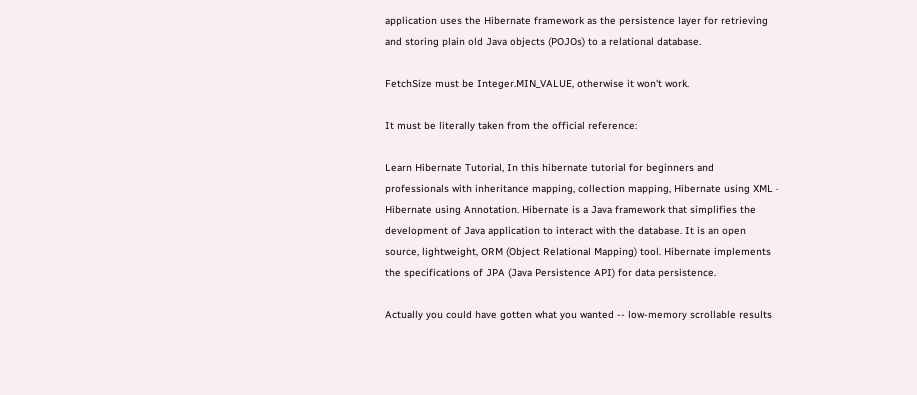application uses the Hibernate framework as the persistence layer for retrieving and storing plain old Java objects (POJOs) to a relational database.

FetchSize must be Integer.MIN_VALUE, otherwise it won't work.

It must be literally taken from the official reference:

Learn Hibernate Tutorial, In this hibernate tutorial for beginners and professionals with inheritance mapping, collection mapping, Hibernate using XML · Hibernate using Annotation. Hibernate is a Java framework that simplifies the development of Java application to interact with the database. It is an open source, lightweight, ORM (Object Relational Mapping) tool. Hibernate implements the specifications of JPA (Java Persistence API) for data persistence.

Actually you could have gotten what you wanted -- low-memory scrollable results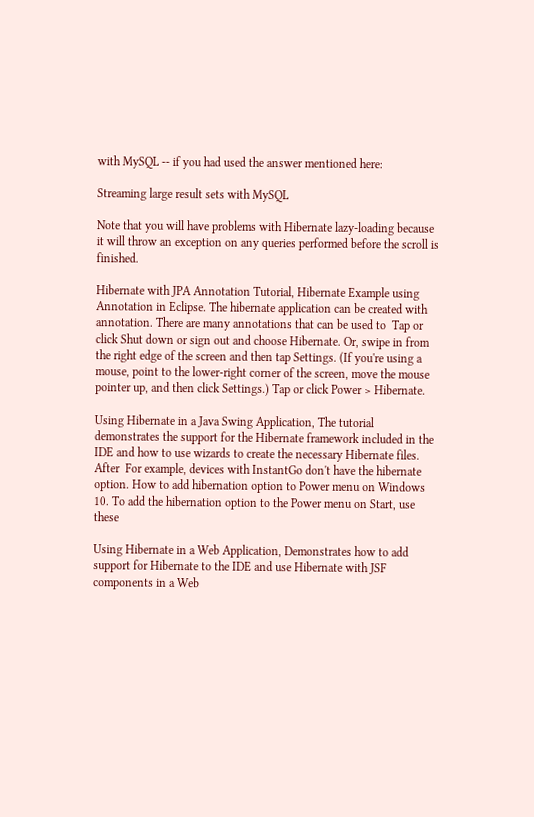with MySQL -- if you had used the answer mentioned here:

Streaming large result sets with MySQL

Note that you will have problems with Hibernate lazy-loading because it will throw an exception on any queries performed before the scroll is finished.

Hibernate with JPA Annotation Tutorial, Hibernate Example using Annotation in Eclipse. The hibernate application can be created with annotation. There are many annotations that can be used to  Tap or click Shut down or sign out and choose Hibernate. Or, swipe in from the right edge of the screen and then tap Settings. (If you're using a mouse, point to the lower-right corner of the screen, move the mouse pointer up, and then click Settings.) Tap or click Power > Hibernate.

Using Hibernate in a Java Swing Application, The tutorial demonstrates the support for the Hibernate framework included in the IDE and how to use wizards to create the necessary Hibernate files. After  For example, devices with InstantGo don't have the hibernate option. How to add hibernation option to Power menu on Windows 10. To add the hibernation option to the Power menu on Start, use these

Using Hibernate in a Web Application, Demonstrates how to add support for Hibernate to the IDE and use Hibernate with JSF components in a Web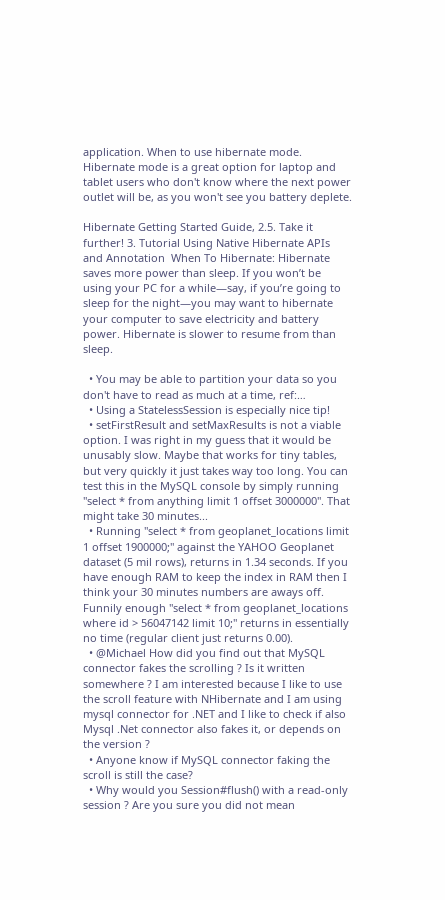application. When to use hibernate mode. Hibernate mode is a great option for laptop and tablet users who don't know where the next power outlet will be, as you won't see you battery deplete.

Hibernate Getting Started Guide, 2.5. Take it further! 3. Tutorial Using Native Hibernate APIs and Annotation  When To Hibernate: Hibernate saves more power than sleep. If you won’t be using your PC for a while—say, if you’re going to sleep for the night—you may want to hibernate your computer to save electricity and battery power. Hibernate is slower to resume from than sleep.

  • You may be able to partition your data so you don't have to read as much at a time, ref:…
  • Using a StatelessSession is especially nice tip!
  • setFirstResult and setMaxResults is not a viable option. I was right in my guess that it would be unusably slow. Maybe that works for tiny tables, but very quickly it just takes way too long. You can test this in the MySQL console by simply running "select * from anything limit 1 offset 3000000". That might take 30 minutes...
  • Running "select * from geoplanet_locations limit 1 offset 1900000;" against the YAHOO Geoplanet dataset (5 mil rows), returns in 1.34 seconds. If you have enough RAM to keep the index in RAM then I think your 30 minutes numbers are aways off. Funnily enough "select * from geoplanet_locations where id > 56047142 limit 10;" returns in essentially no time (regular client just returns 0.00).
  • @Michael How did you find out that MySQL connector fakes the scrolling ? Is it written somewhere ? I am interested because I like to use the scroll feature with NHibernate and I am using mysql connector for .NET and I like to check if also Mysql .Net connector also fakes it, or depends on the version ?
  • Anyone know if MySQL connector faking the scroll is still the case?
  • Why would you Session#flush() with a read-only session ? Are you sure you did not mean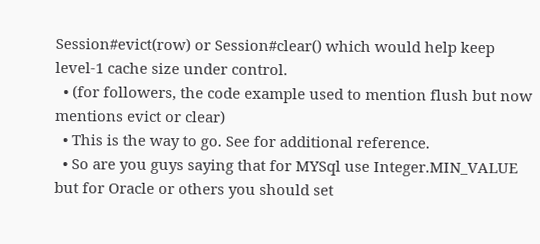Session#evict(row) or Session#clear() which would help keep level-1 cache size under control.
  • (for followers, the code example used to mention flush but now mentions evict or clear)
  • This is the way to go. See for additional reference.
  • So are you guys saying that for MYSql use Integer.MIN_VALUE but for Oracle or others you should set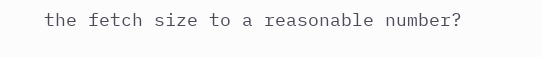the fetch size to a reasonable number?